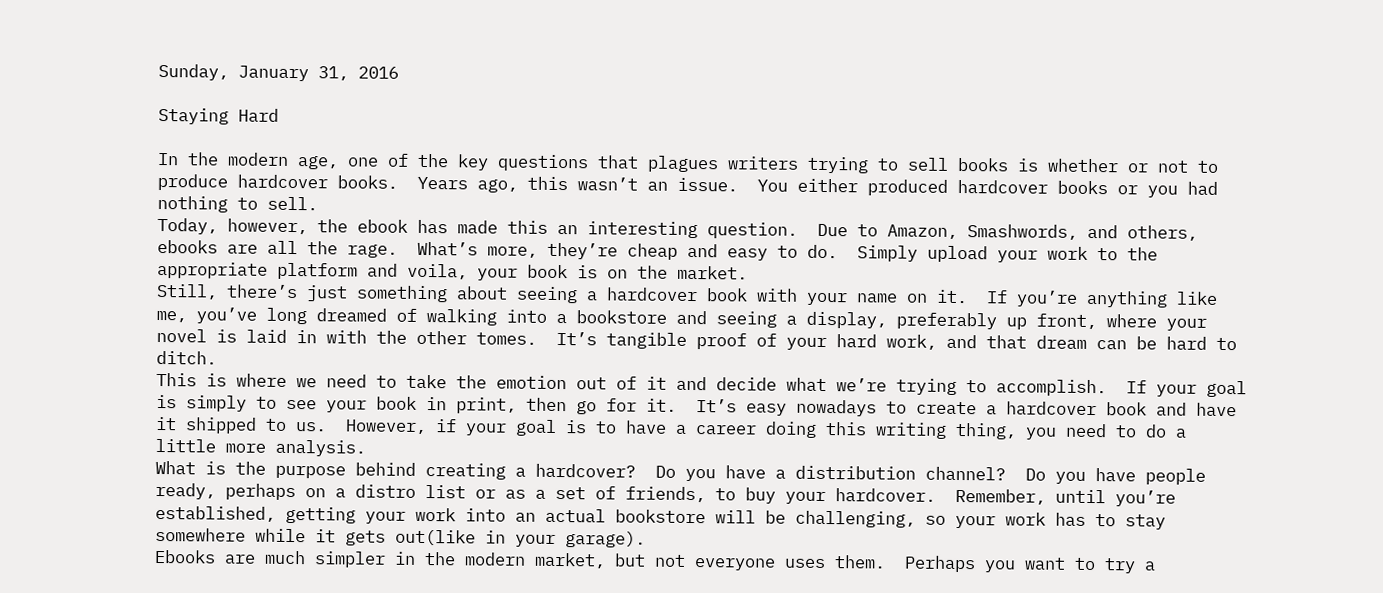Sunday, January 31, 2016

Staying Hard

In the modern age, one of the key questions that plagues writers trying to sell books is whether or not to produce hardcover books.  Years ago, this wasn’t an issue.  You either produced hardcover books or you had nothing to sell.
Today, however, the ebook has made this an interesting question.  Due to Amazon, Smashwords, and others, ebooks are all the rage.  What’s more, they’re cheap and easy to do.  Simply upload your work to the appropriate platform and voila, your book is on the market.
Still, there’s just something about seeing a hardcover book with your name on it.  If you’re anything like me, you’ve long dreamed of walking into a bookstore and seeing a display, preferably up front, where your novel is laid in with the other tomes.  It’s tangible proof of your hard work, and that dream can be hard to ditch.
This is where we need to take the emotion out of it and decide what we’re trying to accomplish.  If your goal is simply to see your book in print, then go for it.  It’s easy nowadays to create a hardcover book and have it shipped to us.  However, if your goal is to have a career doing this writing thing, you need to do a little more analysis.
What is the purpose behind creating a hardcover?  Do you have a distribution channel?  Do you have people ready, perhaps on a distro list or as a set of friends, to buy your hardcover.  Remember, until you’re established, getting your work into an actual bookstore will be challenging, so your work has to stay somewhere while it gets out(like in your garage).
Ebooks are much simpler in the modern market, but not everyone uses them.  Perhaps you want to try a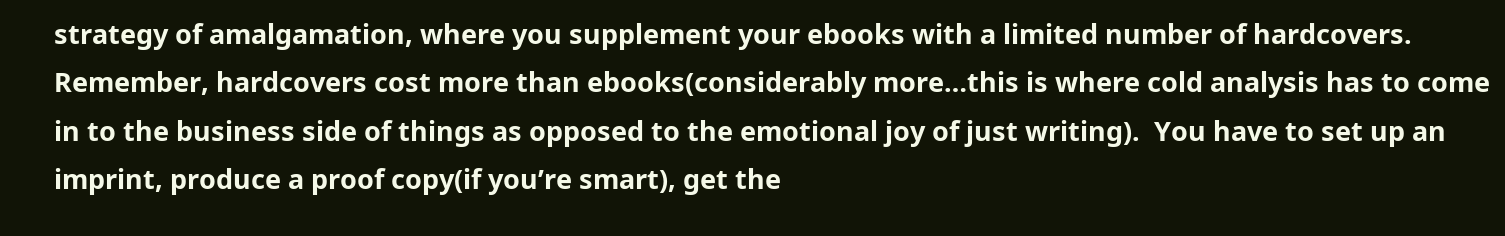strategy of amalgamation, where you supplement your ebooks with a limited number of hardcovers.  Remember, hardcovers cost more than ebooks(considerably more…this is where cold analysis has to come in to the business side of things as opposed to the emotional joy of just writing).  You have to set up an imprint, produce a proof copy(if you’re smart), get the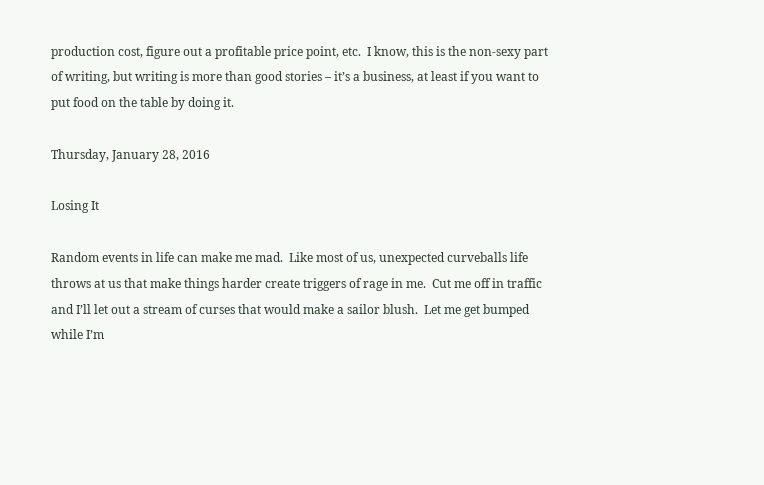production cost, figure out a profitable price point, etc.  I know, this is the non-sexy part of writing, but writing is more than good stories – it’s a business, at least if you want to put food on the table by doing it.

Thursday, January 28, 2016

Losing It

Random events in life can make me mad.  Like most of us, unexpected curveballs life throws at us that make things harder create triggers of rage in me.  Cut me off in traffic and I’ll let out a stream of curses that would make a sailor blush.  Let me get bumped while I’m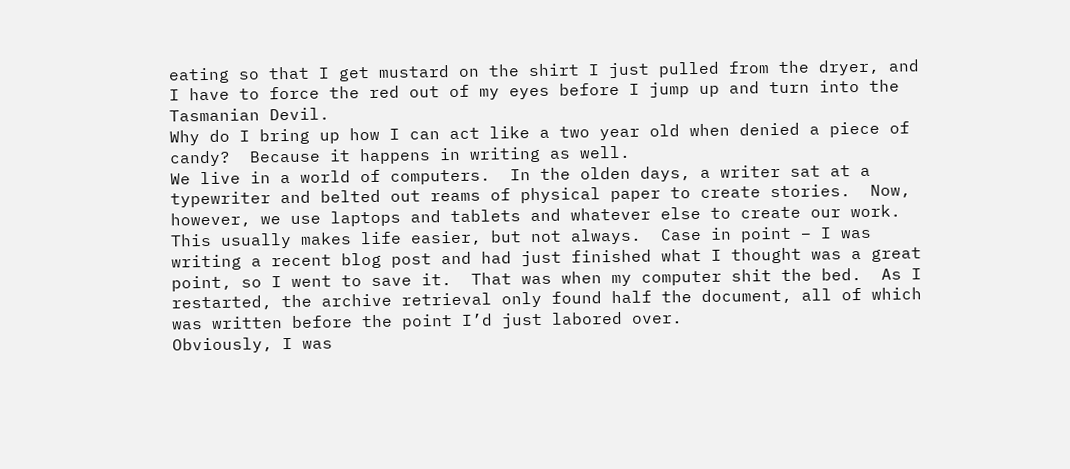eating so that I get mustard on the shirt I just pulled from the dryer, and I have to force the red out of my eyes before I jump up and turn into the Tasmanian Devil.
Why do I bring up how I can act like a two year old when denied a piece of candy?  Because it happens in writing as well.
We live in a world of computers.  In the olden days, a writer sat at a typewriter and belted out reams of physical paper to create stories.  Now, however, we use laptops and tablets and whatever else to create our work.  This usually makes life easier, but not always.  Case in point – I was writing a recent blog post and had just finished what I thought was a great point, so I went to save it.  That was when my computer shit the bed.  As I restarted, the archive retrieval only found half the document, all of which was written before the point I’d just labored over.
Obviously, I was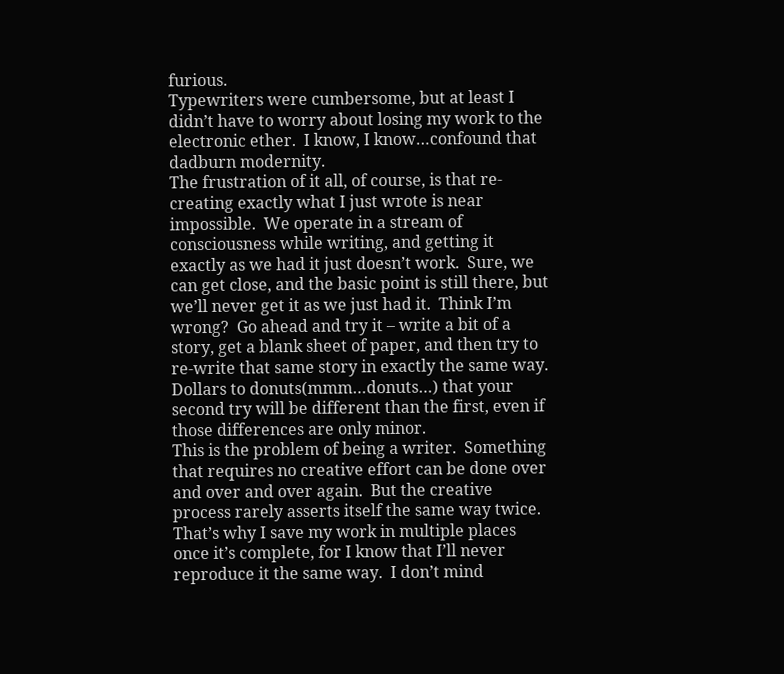furious.
Typewriters were cumbersome, but at least I didn’t have to worry about losing my work to the electronic ether.  I know, I know…confound that dadburn modernity.
The frustration of it all, of course, is that re-creating exactly what I just wrote is near impossible.  We operate in a stream of consciousness while writing, and getting it exactly as we had it just doesn’t work.  Sure, we can get close, and the basic point is still there, but we’ll never get it as we just had it.  Think I’m wrong?  Go ahead and try it – write a bit of a story, get a blank sheet of paper, and then try to re-write that same story in exactly the same way.  Dollars to donuts(mmm…donuts…) that your second try will be different than the first, even if those differences are only minor.
This is the problem of being a writer.  Something that requires no creative effort can be done over and over and over again.  But the creative process rarely asserts itself the same way twice.  That’s why I save my work in multiple places once it’s complete, for I know that I’ll never reproduce it the same way.  I don’t mind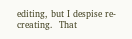editing, but I despise re-creating.  That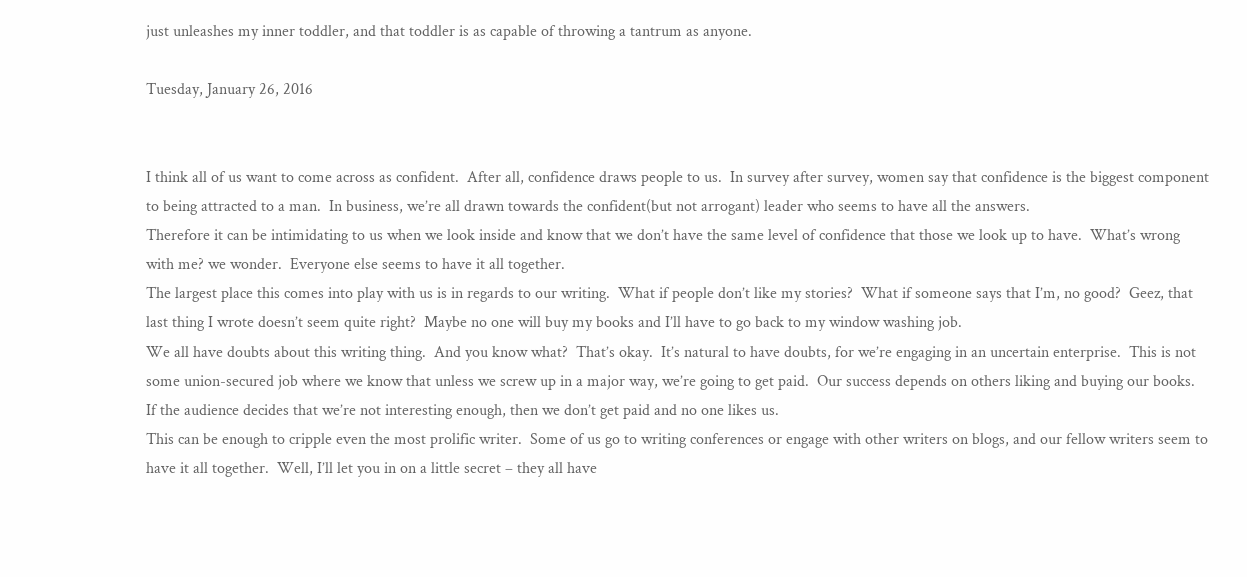just unleashes my inner toddler, and that toddler is as capable of throwing a tantrum as anyone.

Tuesday, January 26, 2016


I think all of us want to come across as confident.  After all, confidence draws people to us.  In survey after survey, women say that confidence is the biggest component to being attracted to a man.  In business, we’re all drawn towards the confident(but not arrogant) leader who seems to have all the answers.
Therefore it can be intimidating to us when we look inside and know that we don’t have the same level of confidence that those we look up to have.  What’s wrong with me? we wonder.  Everyone else seems to have it all together.
The largest place this comes into play with us is in regards to our writing.  What if people don’t like my stories?  What if someone says that I’m, no good?  Geez, that last thing I wrote doesn’t seem quite right?  Maybe no one will buy my books and I’ll have to go back to my window washing job.
We all have doubts about this writing thing.  And you know what?  That’s okay.  It’s natural to have doubts, for we’re engaging in an uncertain enterprise.  This is not some union-secured job where we know that unless we screw up in a major way, we’re going to get paid.  Our success depends on others liking and buying our books.  If the audience decides that we’re not interesting enough, then we don’t get paid and no one likes us.
This can be enough to cripple even the most prolific writer.  Some of us go to writing conferences or engage with other writers on blogs, and our fellow writers seem to have it all together.  Well, I’ll let you in on a little secret – they all have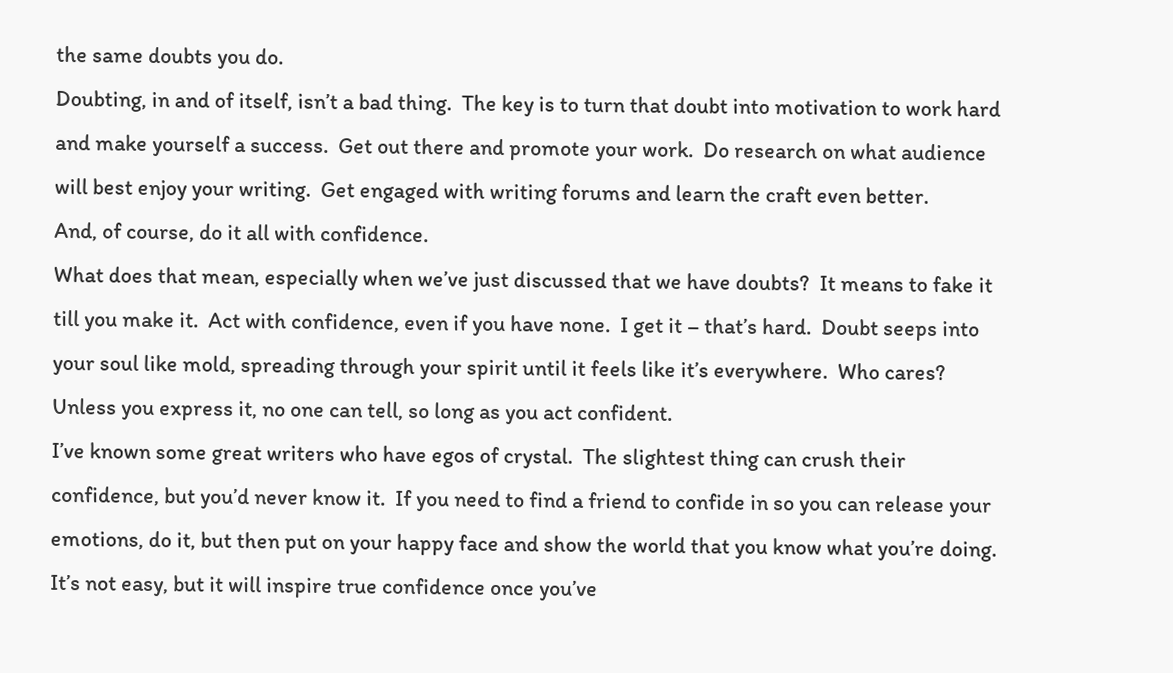the same doubts you do.
Doubting, in and of itself, isn’t a bad thing.  The key is to turn that doubt into motivation to work hard and make yourself a success.  Get out there and promote your work.  Do research on what audience will best enjoy your writing.  Get engaged with writing forums and learn the craft even better.
And, of course, do it all with confidence.
What does that mean, especially when we’ve just discussed that we have doubts?  It means to fake it till you make it.  Act with confidence, even if you have none.  I get it – that’s hard.  Doubt seeps into your soul like mold, spreading through your spirit until it feels like it’s everywhere.  Who cares?  Unless you express it, no one can tell, so long as you act confident.
I’ve known some great writers who have egos of crystal.  The slightest thing can crush their confidence, but you’d never know it.  If you need to find a friend to confide in so you can release your emotions, do it, but then put on your happy face and show the world that you know what you’re doing.  It’s not easy, but it will inspire true confidence once you’ve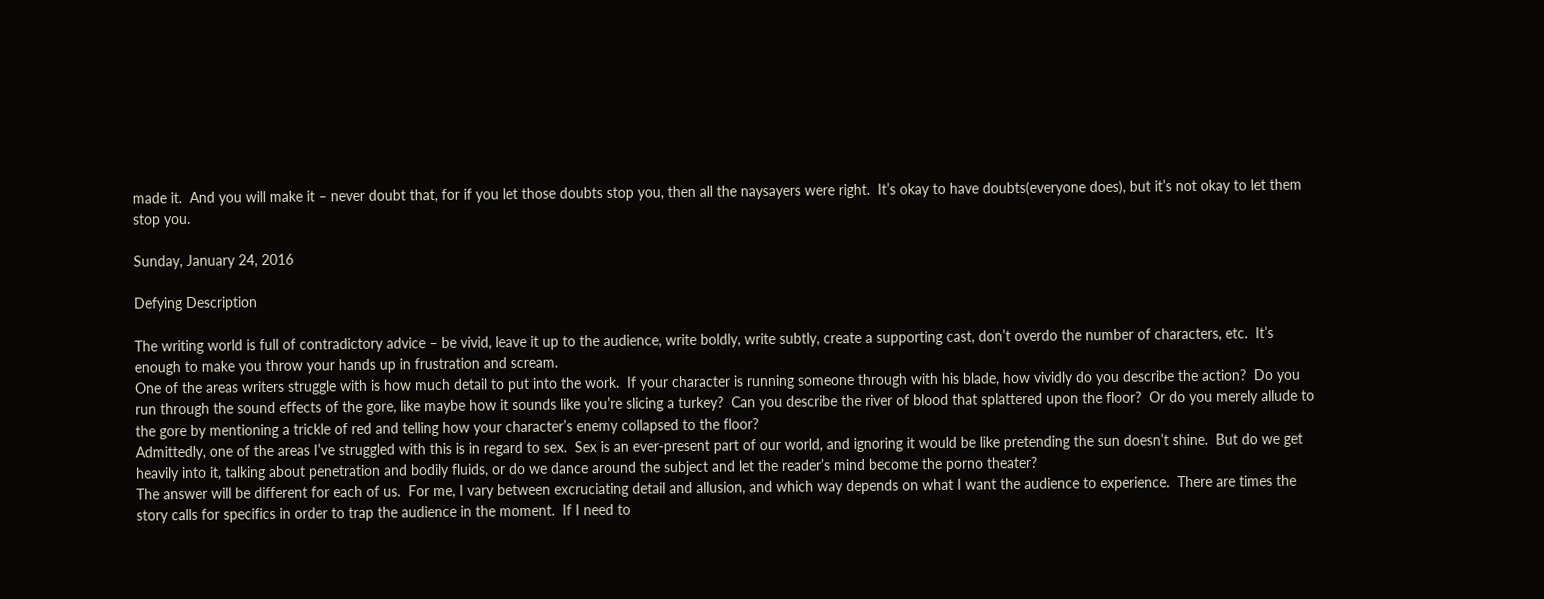made it.  And you will make it – never doubt that, for if you let those doubts stop you, then all the naysayers were right.  It’s okay to have doubts(everyone does), but it’s not okay to let them stop you.

Sunday, January 24, 2016

Defying Description

The writing world is full of contradictory advice – be vivid, leave it up to the audience, write boldly, write subtly, create a supporting cast, don’t overdo the number of characters, etc.  It’s enough to make you throw your hands up in frustration and scream.
One of the areas writers struggle with is how much detail to put into the work.  If your character is running someone through with his blade, how vividly do you describe the action?  Do you run through the sound effects of the gore, like maybe how it sounds like you’re slicing a turkey?  Can you describe the river of blood that splattered upon the floor?  Or do you merely allude to the gore by mentioning a trickle of red and telling how your character’s enemy collapsed to the floor?
Admittedly, one of the areas I’ve struggled with this is in regard to sex.  Sex is an ever-present part of our world, and ignoring it would be like pretending the sun doesn’t shine.  But do we get heavily into it, talking about penetration and bodily fluids, or do we dance around the subject and let the reader’s mind become the porno theater?
The answer will be different for each of us.  For me, I vary between excruciating detail and allusion, and which way depends on what I want the audience to experience.  There are times the story calls for specifics in order to trap the audience in the moment.  If I need to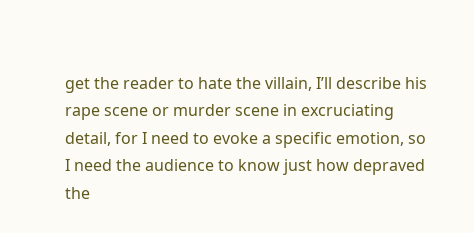get the reader to hate the villain, I’ll describe his rape scene or murder scene in excruciating detail, for I need to evoke a specific emotion, so I need the audience to know just how depraved the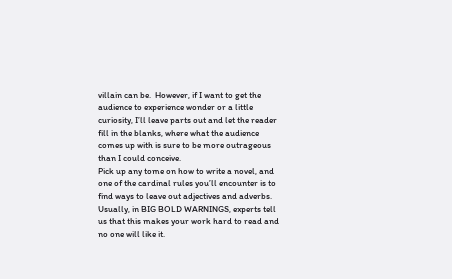villain can be.  However, if I want to get the audience to experience wonder or a little curiosity, I’ll leave parts out and let the reader fill in the blanks, where what the audience comes up with is sure to be more outrageous than I could conceive.
Pick up any tome on how to write a novel, and one of the cardinal rules you’ll encounter is to find ways to leave out adjectives and adverbs.  Usually, in BIG BOLD WARNINGS, experts tell us that this makes your work hard to read and no one will like it.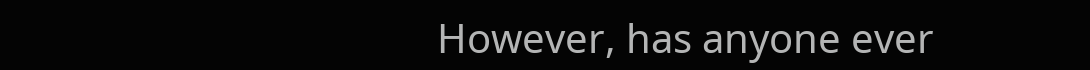However, has anyone ever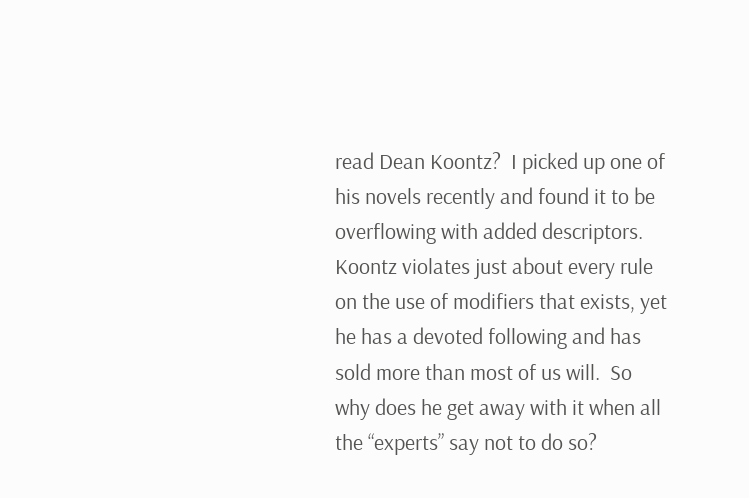read Dean Koontz?  I picked up one of his novels recently and found it to be overflowing with added descriptors.  Koontz violates just about every rule on the use of modifiers that exists, yet he has a devoted following and has sold more than most of us will.  So why does he get away with it when all the “experts” say not to do so?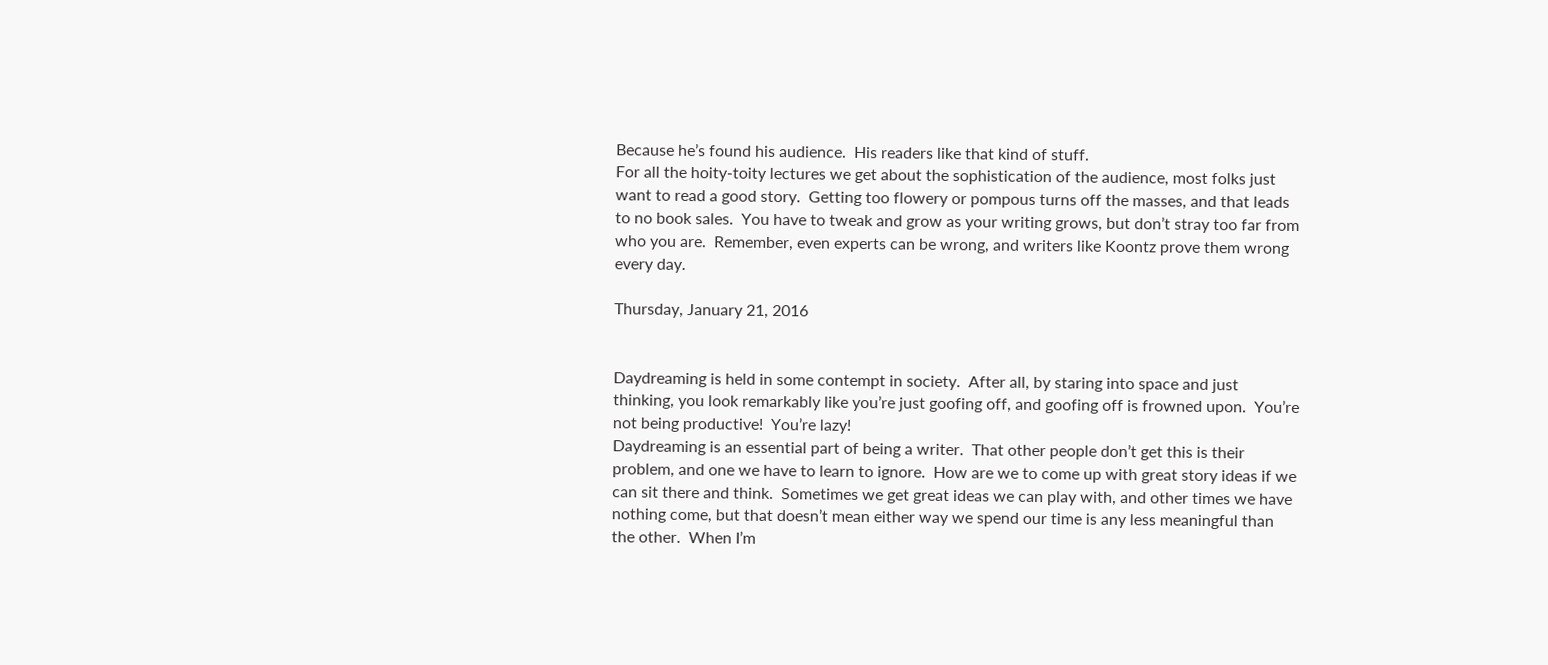Because he’s found his audience.  His readers like that kind of stuff.
For all the hoity-toity lectures we get about the sophistication of the audience, most folks just want to read a good story.  Getting too flowery or pompous turns off the masses, and that leads to no book sales.  You have to tweak and grow as your writing grows, but don’t stray too far from who you are.  Remember, even experts can be wrong, and writers like Koontz prove them wrong every day.

Thursday, January 21, 2016


Daydreaming is held in some contempt in society.  After all, by staring into space and just thinking, you look remarkably like you’re just goofing off, and goofing off is frowned upon.  You’re not being productive!  You’re lazy!
Daydreaming is an essential part of being a writer.  That other people don’t get this is their problem, and one we have to learn to ignore.  How are we to come up with great story ideas if we can sit there and think.  Sometimes we get great ideas we can play with, and other times we have nothing come, but that doesn’t mean either way we spend our time is any less meaningful than the other.  When I’m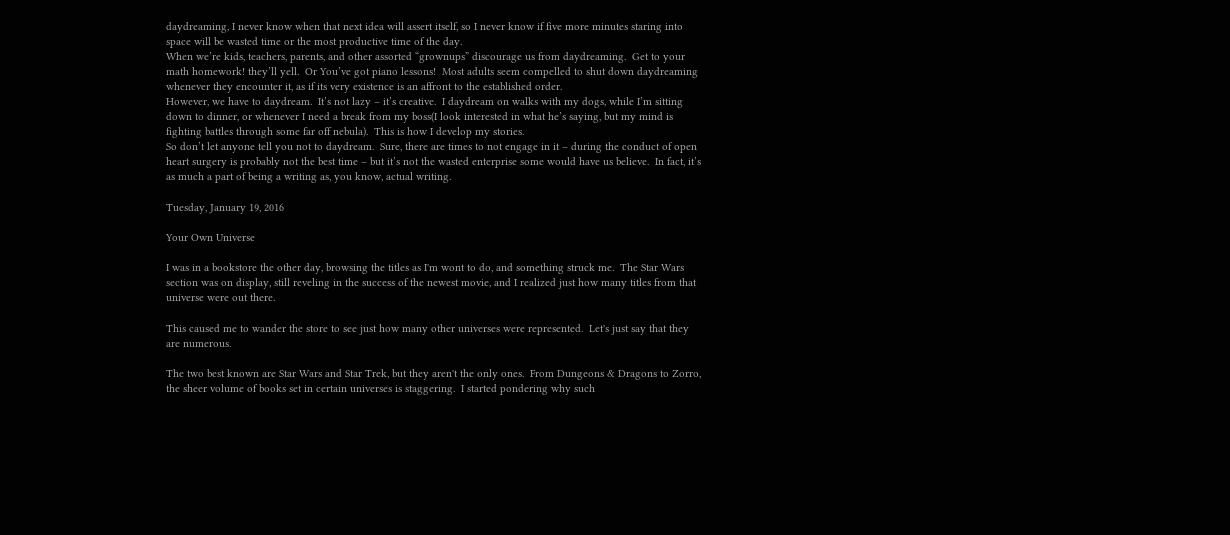daydreaming, I never know when that next idea will assert itself, so I never know if five more minutes staring into space will be wasted time or the most productive time of the day.
When we’re kids, teachers, parents, and other assorted “grownups” discourage us from daydreaming.  Get to your math homework! they’ll yell.  Or You’ve got piano lessons!  Most adults seem compelled to shut down daydreaming whenever they encounter it, as if its very existence is an affront to the established order.
However, we have to daydream.  It’s not lazy – it’s creative.  I daydream on walks with my dogs, while I’m sitting down to dinner, or whenever I need a break from my boss(I look interested in what he’s saying, but my mind is fighting battles through some far off nebula).  This is how I develop my stories.
So don’t let anyone tell you not to daydream.  Sure, there are times to not engage in it – during the conduct of open heart surgery is probably not the best time – but it’s not the wasted enterprise some would have us believe.  In fact, it’s as much a part of being a writing as, you know, actual writing.

Tuesday, January 19, 2016

Your Own Universe

I was in a bookstore the other day, browsing the titles as I'm wont to do, and something struck me.  The Star Wars section was on display, still reveling in the success of the newest movie, and I realized just how many titles from that universe were out there.

This caused me to wander the store to see just how many other universes were represented.  Let's just say that they are numerous.

The two best known are Star Wars and Star Trek, but they aren't the only ones.  From Dungeons & Dragons to Zorro, the sheer volume of books set in certain universes is staggering.  I started pondering why such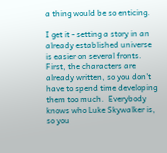a thing would be so enticing.

I get it - setting a story in an already established universe is easier on several fronts.  First, the characters are already written, so you don't have to spend time developing them too much.  Everybody knows who Luke Skywalker is, so you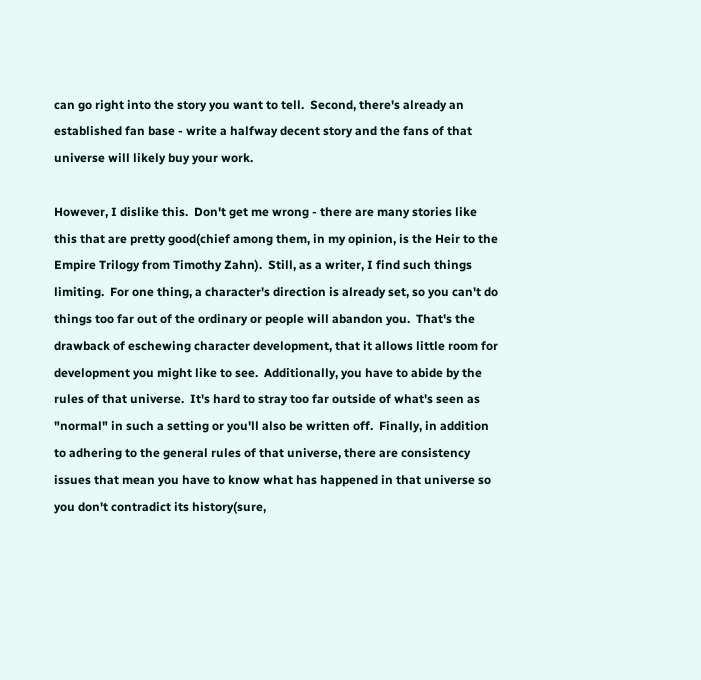can go right into the story you want to tell.  Second, there's already an established fan base - write a halfway decent story and the fans of that universe will likely buy your work.

However, I dislike this.  Don't get me wrong - there are many stories like this that are pretty good(chief among them, in my opinion, is the Heir to the Empire Trilogy from Timothy Zahn).  Still, as a writer, I find such things limiting.  For one thing, a character's direction is already set, so you can't do things too far out of the ordinary or people will abandon you.  That's the drawback of eschewing character development, that it allows little room for development you might like to see.  Additionally, you have to abide by the rules of that universe.  It's hard to stray too far outside of what's seen as "normal" in such a setting or you'll also be written off.  Finally, in addition to adhering to the general rules of that universe, there are consistency issues that mean you have to know what has happened in that universe so you don't contradict its history(sure,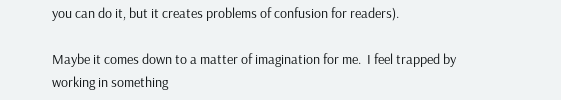you can do it, but it creates problems of confusion for readers).

Maybe it comes down to a matter of imagination for me.  I feel trapped by working in something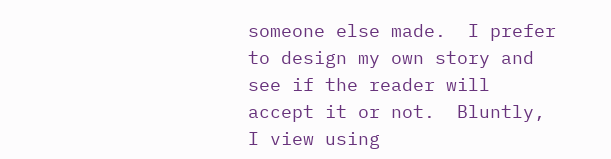someone else made.  I prefer to design my own story and see if the reader will accept it or not.  Bluntly, I view using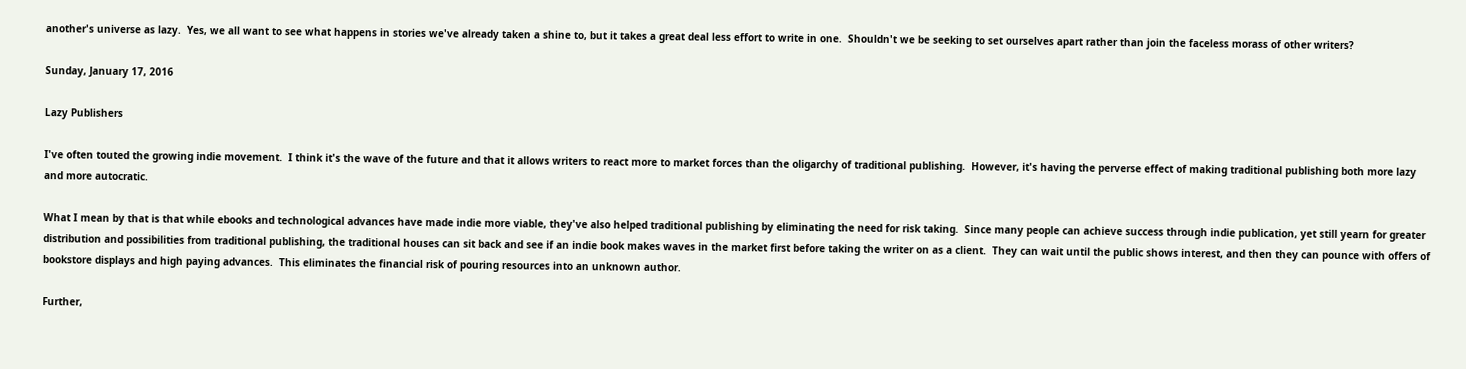another's universe as lazy.  Yes, we all want to see what happens in stories we've already taken a shine to, but it takes a great deal less effort to write in one.  Shouldn't we be seeking to set ourselves apart rather than join the faceless morass of other writers?

Sunday, January 17, 2016

Lazy Publishers

I've often touted the growing indie movement.  I think it's the wave of the future and that it allows writers to react more to market forces than the oligarchy of traditional publishing.  However, it's having the perverse effect of making traditional publishing both more lazy and more autocratic.

What I mean by that is that while ebooks and technological advances have made indie more viable, they've also helped traditional publishing by eliminating the need for risk taking.  Since many people can achieve success through indie publication, yet still yearn for greater distribution and possibilities from traditional publishing, the traditional houses can sit back and see if an indie book makes waves in the market first before taking the writer on as a client.  They can wait until the public shows interest, and then they can pounce with offers of bookstore displays and high paying advances.  This eliminates the financial risk of pouring resources into an unknown author.

Further,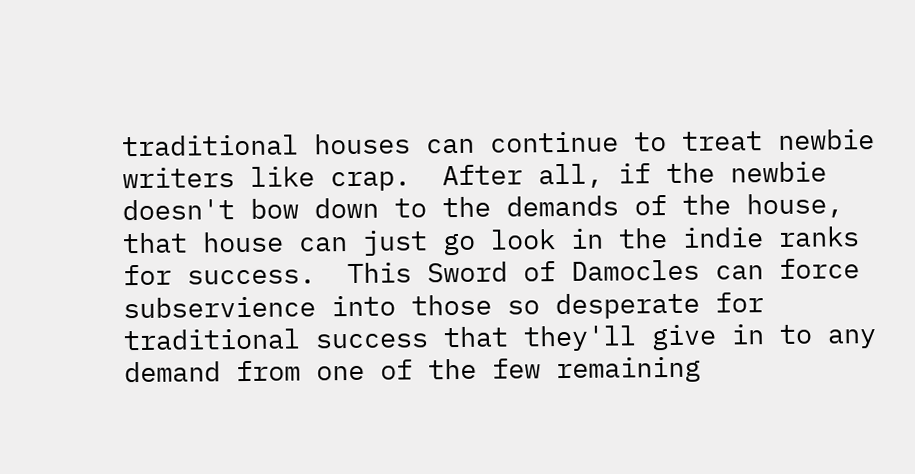traditional houses can continue to treat newbie writers like crap.  After all, if the newbie doesn't bow down to the demands of the house, that house can just go look in the indie ranks for success.  This Sword of Damocles can force subservience into those so desperate for traditional success that they'll give in to any demand from one of the few remaining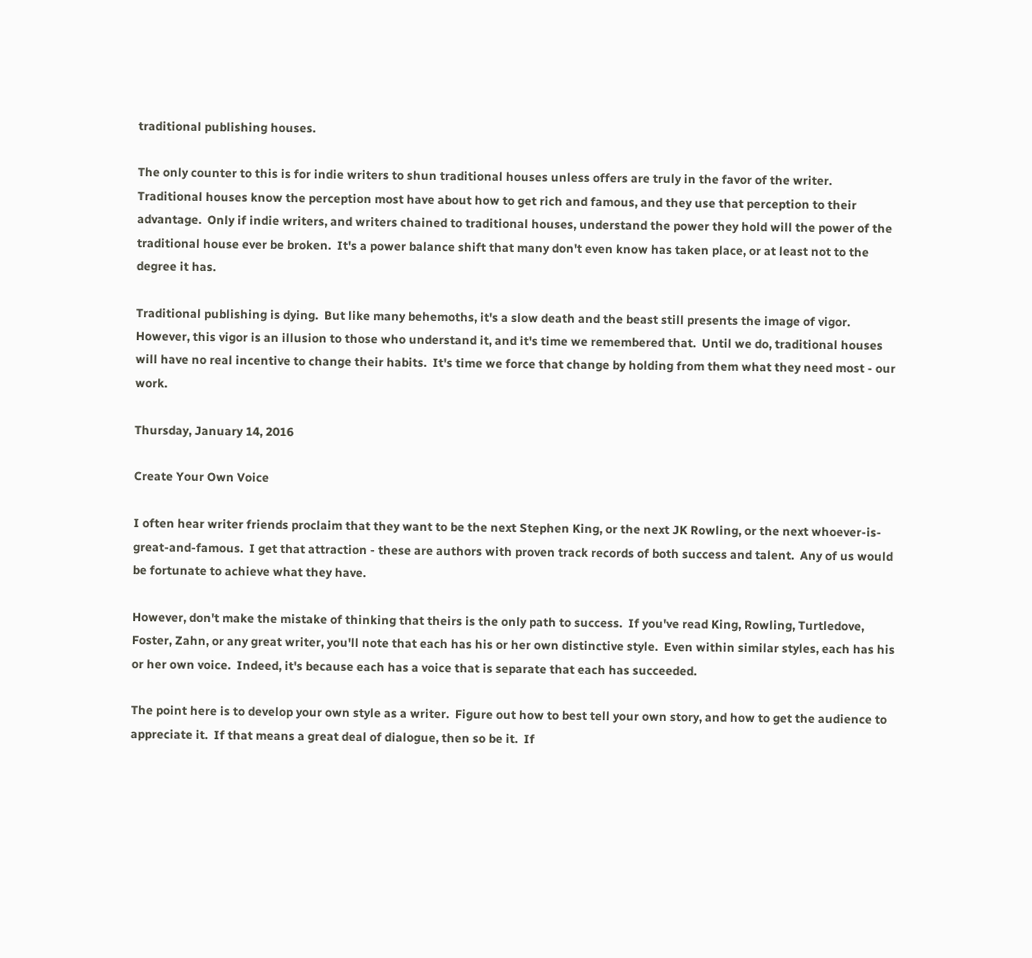traditional publishing houses.

The only counter to this is for indie writers to shun traditional houses unless offers are truly in the favor of the writer.  Traditional houses know the perception most have about how to get rich and famous, and they use that perception to their advantage.  Only if indie writers, and writers chained to traditional houses, understand the power they hold will the power of the traditional house ever be broken.  It's a power balance shift that many don't even know has taken place, or at least not to the degree it has.

Traditional publishing is dying.  But like many behemoths, it's a slow death and the beast still presents the image of vigor.  However, this vigor is an illusion to those who understand it, and it's time we remembered that.  Until we do, traditional houses will have no real incentive to change their habits.  It's time we force that change by holding from them what they need most - our work.

Thursday, January 14, 2016

Create Your Own Voice

I often hear writer friends proclaim that they want to be the next Stephen King, or the next JK Rowling, or the next whoever-is-great-and-famous.  I get that attraction - these are authors with proven track records of both success and talent.  Any of us would be fortunate to achieve what they have.

However, don't make the mistake of thinking that theirs is the only path to success.  If you've read King, Rowling, Turtledove, Foster, Zahn, or any great writer, you'll note that each has his or her own distinctive style.  Even within similar styles, each has his or her own voice.  Indeed, it's because each has a voice that is separate that each has succeeded.

The point here is to develop your own style as a writer.  Figure out how to best tell your own story, and how to get the audience to appreciate it.  If that means a great deal of dialogue, then so be it.  If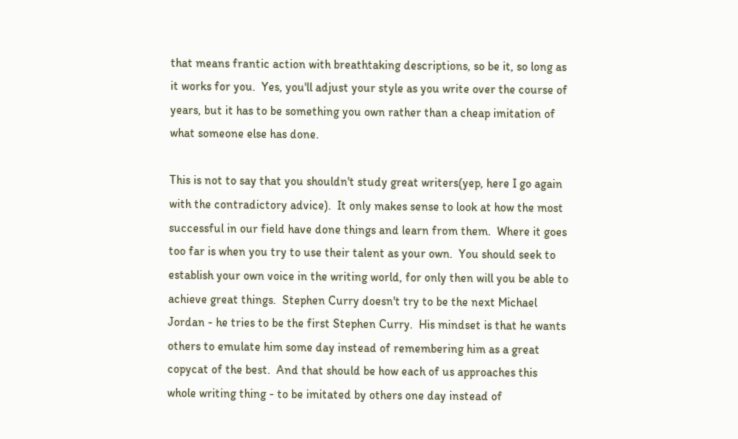that means frantic action with breathtaking descriptions, so be it, so long as it works for you.  Yes, you'll adjust your style as you write over the course of years, but it has to be something you own rather than a cheap imitation of what someone else has done.

This is not to say that you shouldn't study great writers(yep, here I go again with the contradictory advice).  It only makes sense to look at how the most successful in our field have done things and learn from them.  Where it goes too far is when you try to use their talent as your own.  You should seek to establish your own voice in the writing world, for only then will you be able to achieve great things.  Stephen Curry doesn't try to be the next Michael Jordan - he tries to be the first Stephen Curry.  His mindset is that he wants others to emulate him some day instead of remembering him as a great copycat of the best.  And that should be how each of us approaches this whole writing thing - to be imitated by others one day instead of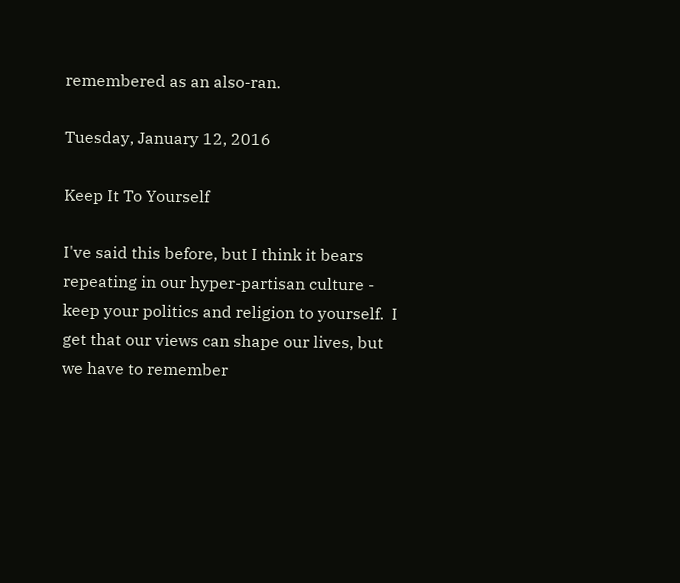remembered as an also-ran.

Tuesday, January 12, 2016

Keep It To Yourself

I've said this before, but I think it bears repeating in our hyper-partisan culture - keep your politics and religion to yourself.  I get that our views can shape our lives, but we have to remember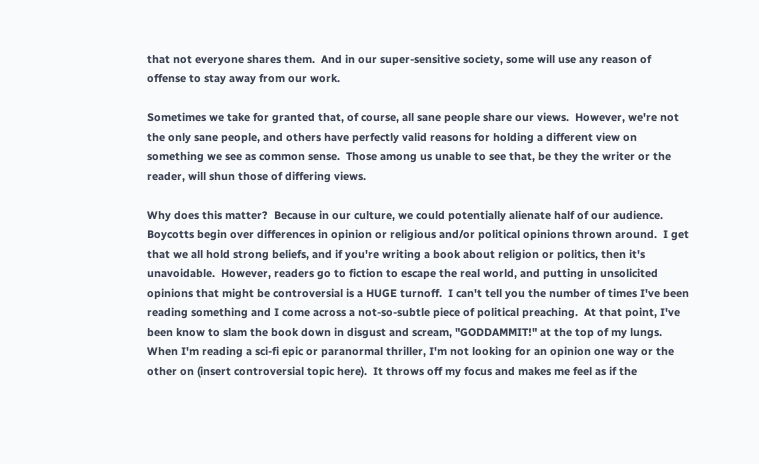that not everyone shares them.  And in our super-sensitive society, some will use any reason of offense to stay away from our work.

Sometimes we take for granted that, of course, all sane people share our views.  However, we're not the only sane people, and others have perfectly valid reasons for holding a different view on something we see as common sense.  Those among us unable to see that, be they the writer or the reader, will shun those of differing views.

Why does this matter?  Because in our culture, we could potentially alienate half of our audience. Boycotts begin over differences in opinion or religious and/or political opinions thrown around.  I get that we all hold strong beliefs, and if you're writing a book about religion or politics, then it's unavoidable.  However, readers go to fiction to escape the real world, and putting in unsolicited opinions that might be controversial is a HUGE turnoff.  I can't tell you the number of times I've been reading something and I come across a not-so-subtle piece of political preaching.  At that point, I've been know to slam the book down in disgust and scream, "GODDAMMIT!" at the top of my lungs.  When I'm reading a sci-fi epic or paranormal thriller, I'm not looking for an opinion one way or the other on (insert controversial topic here).  It throws off my focus and makes me feel as if the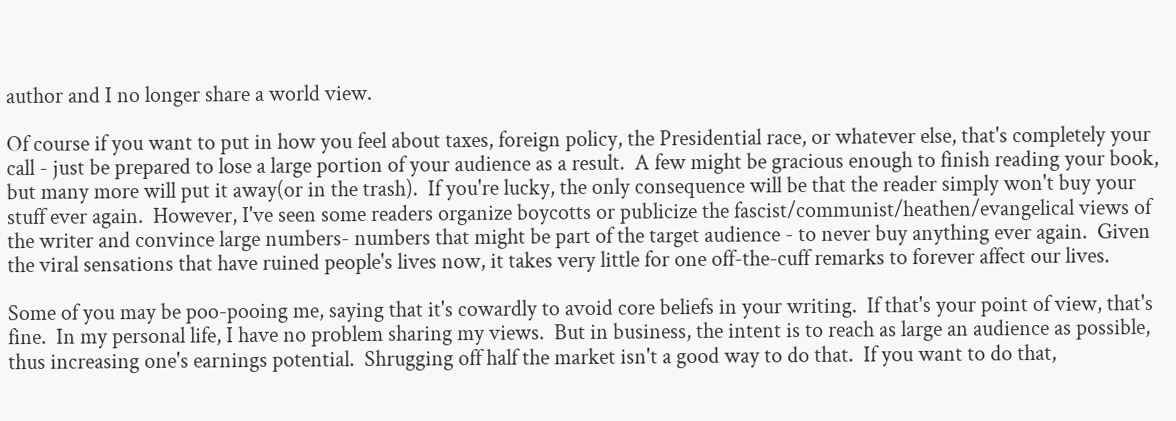author and I no longer share a world view.

Of course if you want to put in how you feel about taxes, foreign policy, the Presidential race, or whatever else, that's completely your call - just be prepared to lose a large portion of your audience as a result.  A few might be gracious enough to finish reading your book, but many more will put it away(or in the trash).  If you're lucky, the only consequence will be that the reader simply won't buy your stuff ever again.  However, I've seen some readers organize boycotts or publicize the fascist/communist/heathen/evangelical views of the writer and convince large numbers- numbers that might be part of the target audience - to never buy anything ever again.  Given the viral sensations that have ruined people's lives now, it takes very little for one off-the-cuff remarks to forever affect our lives.

Some of you may be poo-pooing me, saying that it's cowardly to avoid core beliefs in your writing.  If that's your point of view, that's fine.  In my personal life, I have no problem sharing my views.  But in business, the intent is to reach as large an audience as possible, thus increasing one's earnings potential.  Shrugging off half the market isn't a good way to do that.  If you want to do that,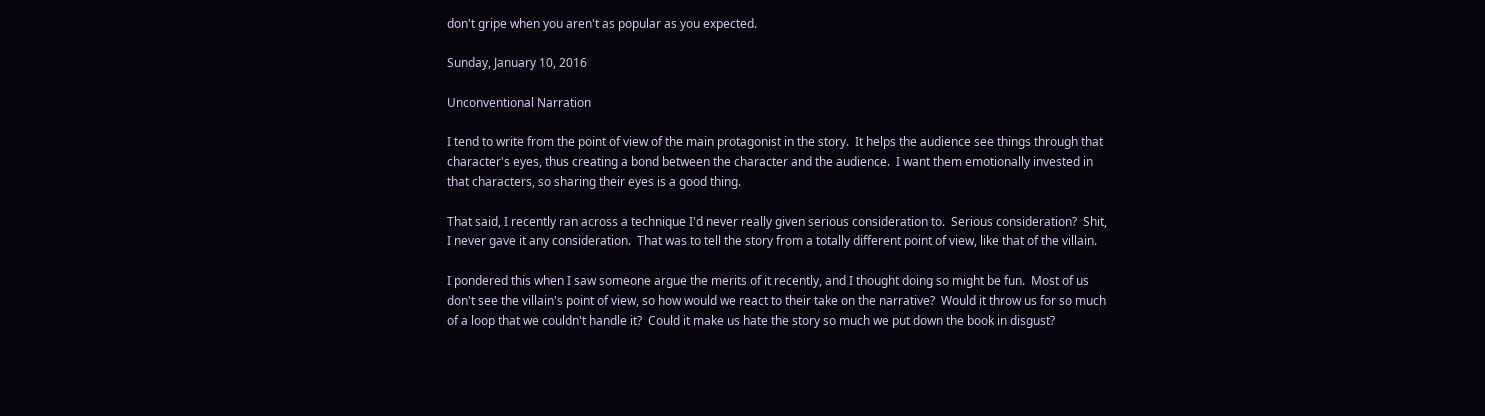don't gripe when you aren't as popular as you expected.

Sunday, January 10, 2016

Unconventional Narration

I tend to write from the point of view of the main protagonist in the story.  It helps the audience see things through that character's eyes, thus creating a bond between the character and the audience.  I want them emotionally invested in that characters, so sharing their eyes is a good thing.

That said, I recently ran across a technique I'd never really given serious consideration to.  Serious consideration?  Shit, I never gave it any consideration.  That was to tell the story from a totally different point of view, like that of the villain.

I pondered this when I saw someone argue the merits of it recently, and I thought doing so might be fun.  Most of us don't see the villain's point of view, so how would we react to their take on the narrative?  Would it throw us for so much of a loop that we couldn't handle it?  Could it make us hate the story so much we put down the book in disgust?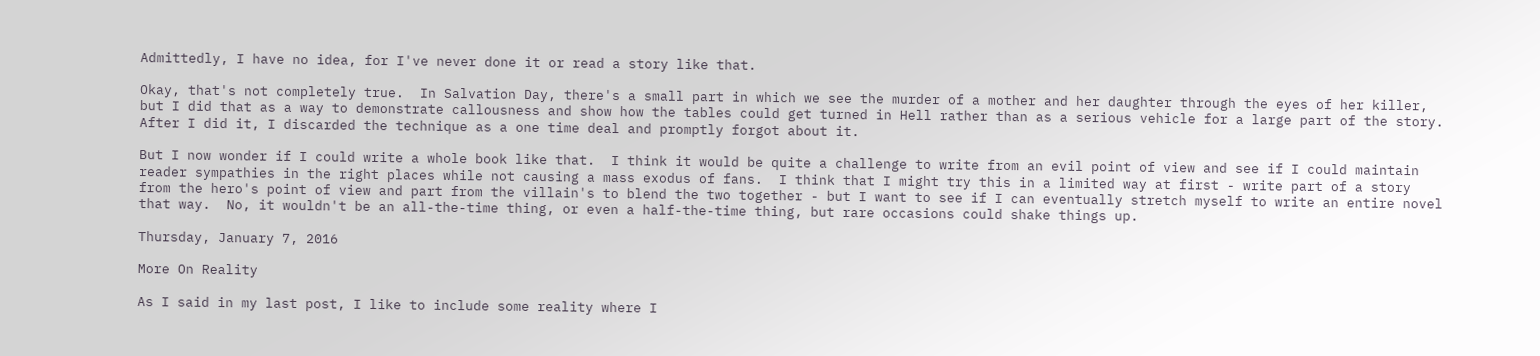Admittedly, I have no idea, for I've never done it or read a story like that.

Okay, that's not completely true.  In Salvation Day, there's a small part in which we see the murder of a mother and her daughter through the eyes of her killer, but I did that as a way to demonstrate callousness and show how the tables could get turned in Hell rather than as a serious vehicle for a large part of the story.  After I did it, I discarded the technique as a one time deal and promptly forgot about it.

But I now wonder if I could write a whole book like that.  I think it would be quite a challenge to write from an evil point of view and see if I could maintain reader sympathies in the right places while not causing a mass exodus of fans.  I think that I might try this in a limited way at first - write part of a story from the hero's point of view and part from the villain's to blend the two together - but I want to see if I can eventually stretch myself to write an entire novel that way.  No, it wouldn't be an all-the-time thing, or even a half-the-time thing, but rare occasions could shake things up.

Thursday, January 7, 2016

More On Reality

As I said in my last post, I like to include some reality where I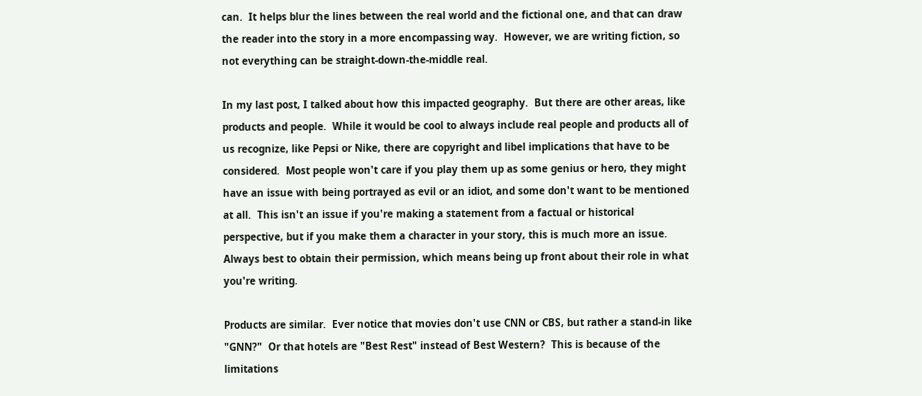can.  It helps blur the lines between the real world and the fictional one, and that can draw the reader into the story in a more encompassing way.  However, we are writing fiction, so not everything can be straight-down-the-middle real.

In my last post, I talked about how this impacted geography.  But there are other areas, like products and people.  While it would be cool to always include real people and products all of us recognize, like Pepsi or Nike, there are copyright and libel implications that have to be considered.  Most people won't care if you play them up as some genius or hero, they might have an issue with being portrayed as evil or an idiot, and some don't want to be mentioned at all.  This isn't an issue if you're making a statement from a factual or historical perspective, but if you make them a character in your story, this is much more an issue.  Always best to obtain their permission, which means being up front about their role in what you're writing.

Products are similar.  Ever notice that movies don't use CNN or CBS, but rather a stand-in like "GNN?"  Or that hotels are "Best Rest" instead of Best Western?  This is because of the limitations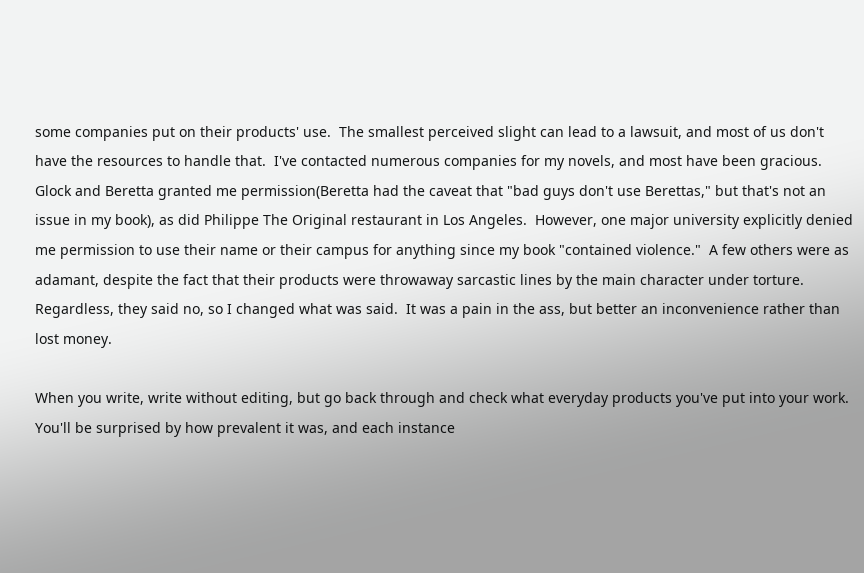some companies put on their products' use.  The smallest perceived slight can lead to a lawsuit, and most of us don't have the resources to handle that.  I've contacted numerous companies for my novels, and most have been gracious.  Glock and Beretta granted me permission(Beretta had the caveat that "bad guys don't use Berettas," but that's not an issue in my book), as did Philippe The Original restaurant in Los Angeles.  However, one major university explicitly denied me permission to use their name or their campus for anything since my book "contained violence."  A few others were as adamant, despite the fact that their products were throwaway sarcastic lines by the main character under torture.  Regardless, they said no, so I changed what was said.  It was a pain in the ass, but better an inconvenience rather than lost money.

When you write, write without editing, but go back through and check what everyday products you've put into your work.  You'll be surprised by how prevalent it was, and each instance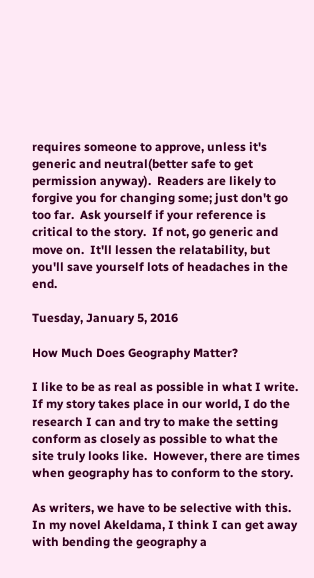requires someone to approve, unless it's generic and neutral(better safe to get permission anyway).  Readers are likely to forgive you for changing some; just don't go too far.  Ask yourself if your reference is critical to the story.  If not, go generic and move on.  It'll lessen the relatability, but you'll save yourself lots of headaches in the end.

Tuesday, January 5, 2016

How Much Does Geography Matter?

I like to be as real as possible in what I write.  If my story takes place in our world, I do the research I can and try to make the setting conform as closely as possible to what the site truly looks like.  However, there are times when geography has to conform to the story.

As writers, we have to be selective with this.  In my novel Akeldama, I think I can get away with bending the geography a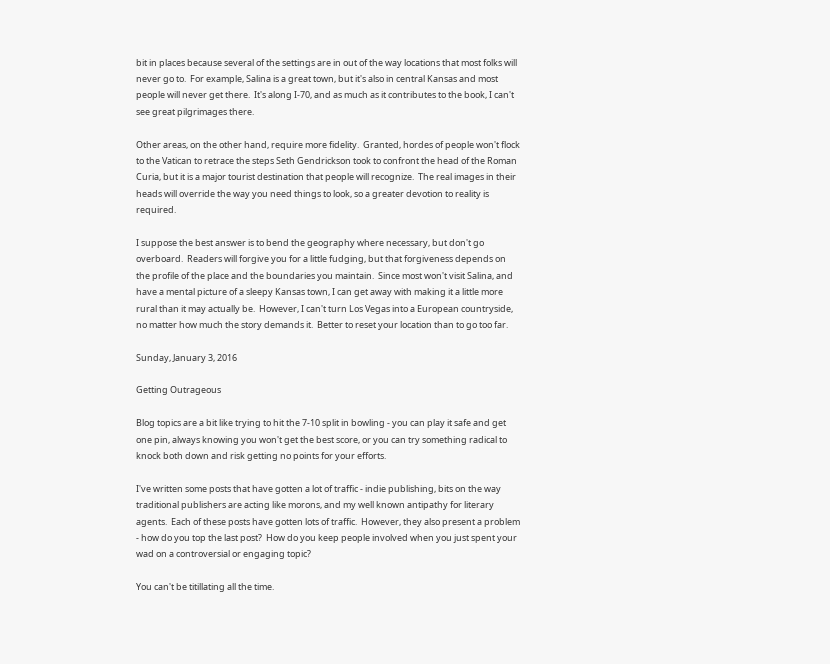bit in places because several of the settings are in out of the way locations that most folks will never go to.  For example, Salina is a great town, but it's also in central Kansas and most people will never get there.  It's along I-70, and as much as it contributes to the book, I can't see great pilgrimages there.

Other areas, on the other hand, require more fidelity.  Granted, hordes of people won't flock to the Vatican to retrace the steps Seth Gendrickson took to confront the head of the Roman Curia, but it is a major tourist destination that people will recognize.  The real images in their heads will override the way you need things to look, so a greater devotion to reality is required.

I suppose the best answer is to bend the geography where necessary, but don't go overboard.  Readers will forgive you for a little fudging, but that forgiveness depends on the profile of the place and the boundaries you maintain.  Since most won't visit Salina, and have a mental picture of a sleepy Kansas town, I can get away with making it a little more rural than it may actually be.  However, I can't turn Los Vegas into a European countryside, no matter how much the story demands it.  Better to reset your location than to go too far.

Sunday, January 3, 2016

Getting Outrageous

Blog topics are a bit like trying to hit the 7-10 split in bowling - you can play it safe and get one pin, always knowing you won't get the best score, or you can try something radical to knock both down and risk getting no points for your efforts.

I've written some posts that have gotten a lot of traffic - indie publishing, bits on the way traditional publishers are acting like morons, and my well known antipathy for literary agents.  Each of these posts have gotten lots of traffic.  However, they also present a problem - how do you top the last post?  How do you keep people involved when you just spent your wad on a controversial or engaging topic?

You can't be titillating all the time.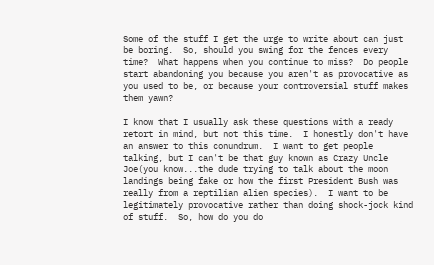Some of the stuff I get the urge to write about can just be boring.  So, should you swing for the fences every time?  What happens when you continue to miss?  Do people start abandoning you because you aren't as provocative as you used to be, or because your controversial stuff makes them yawn?

I know that I usually ask these questions with a ready retort in mind, but not this time.  I honestly don't have an answer to this conundrum.  I want to get people talking, but I can't be that guy known as Crazy Uncle Joe(you know...the dude trying to talk about the moon landings being fake or how the first President Bush was really from a reptilian alien species).  I want to be legitimately provocative rather than doing shock-jock kind of stuff.  So, how do you do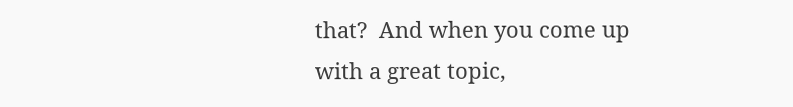that?  And when you come up with a great topic,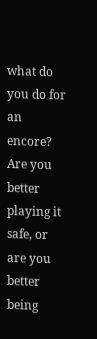what do you do for an encore?  Are you better playing it safe, or are you better being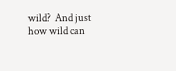wild?  And just how wild can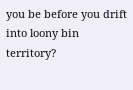you be before you drift into loony bin territory?